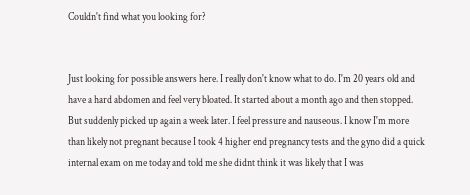Couldn't find what you looking for?


Just looking for possible answers here. I really don't know what to do. I'm 20 years old and have a hard abdomen and feel very bloated. It started about a month ago and then stopped. But suddenly picked up again a week later. I feel pressure and nauseous. I know I'm more than likely not pregnant because I took 4 higher end pregnancy tests and the gyno did a quick internal exam on me today and told me she didnt think it was likely that I was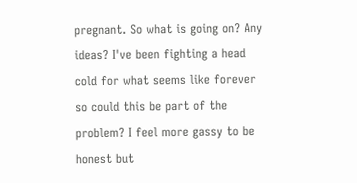pregnant. So what is going on? Any ideas? I've been fighting a head cold for what seems like forever so could this be part of the problem? I feel more gassy to be honest but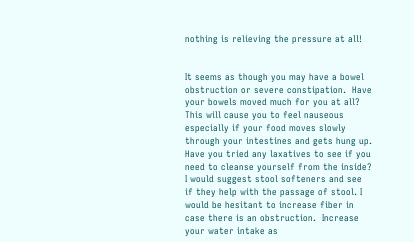nothing is relieving the pressure at all!


It seems as though you may have a bowel obstruction or severe constipation.  Have your bowels moved much for you at all?  This will cause you to feel nauseous especially if your food moves slowly through your intestines and gets hung up.  Have you tried any laxatives to see if you need to cleanse yourself from the inside?  I would suggest stool softeners and see if they help with the passage of stool. I would be hesitant to increase fiber in case there is an obstruction.  Increase your water intake as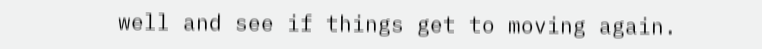well and see if things get to moving again.